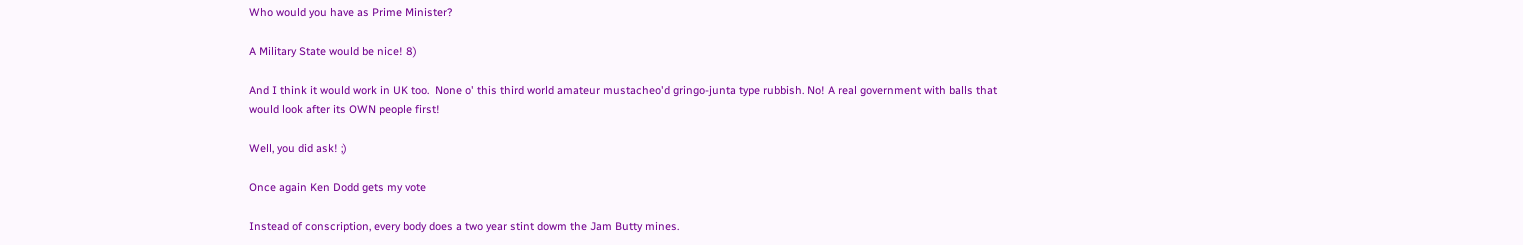Who would you have as Prime Minister?

A Military State would be nice! 8)

And I think it would work in UK too.  None o' this third world amateur mustacheo'd gringo-junta type rubbish. No! A real government with balls that would look after its OWN people first!

Well, you did ask! ;)

Once again Ken Dodd gets my vote

Instead of conscription, every body does a two year stint dowm the Jam Butty mines.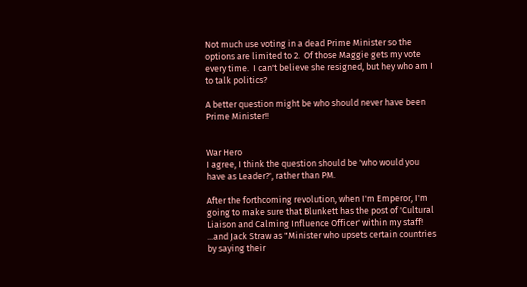Not much use voting in a dead Prime Minister so the options are limited to 2.  Of those Maggie gets my vote every time.  I can't believe she resigned, but hey who am I to talk politics?

A better question might be who should never have been Prime Minister!!


War Hero
I agree, I think the question should be 'who would you have as Leader?', rather than PM.

After the forthcoming revolution, when I'm Emperor, I'm going to make sure that Blunkett has the post of 'Cultural Liaison and Calming Influence Officer' within my staff!
...and Jack Straw as "Minister who upsets certain countries by saying their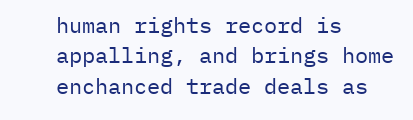human rights record is appalling, and brings home enchanced trade deals as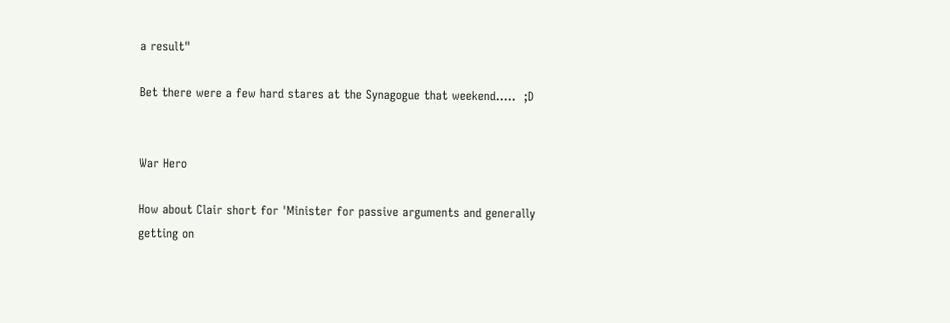a result"

Bet there were a few hard stares at the Synagogue that weekend.....  ;D


War Hero

How about Clair short for 'Minister for passive arguments and generally getting on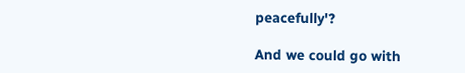peacefully'?

And we could go with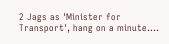2 Jags as 'Minister for Transport', hang on a minute....